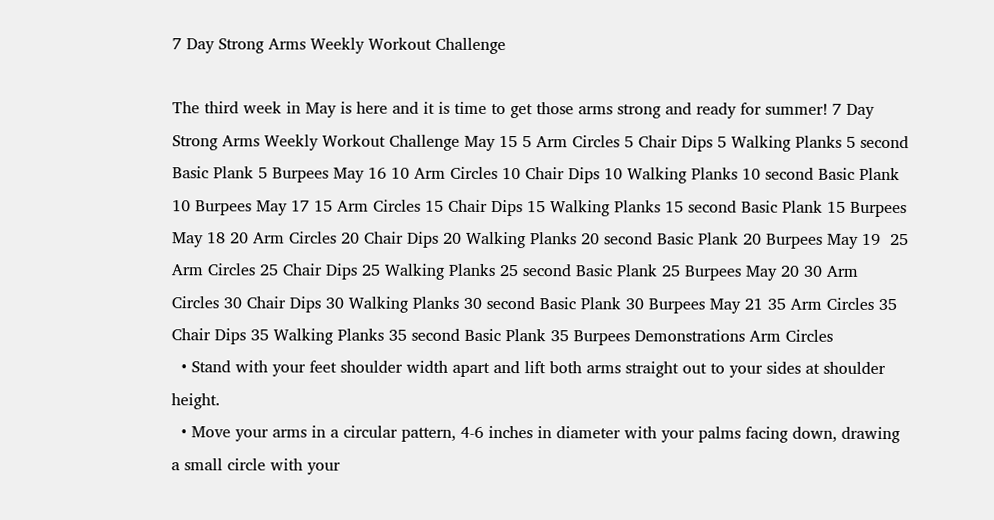7 Day Strong Arms Weekly Workout Challenge

The third week in May is here and it is time to get those arms strong and ready for summer! 7 Day Strong Arms Weekly Workout Challenge May 15 5 Arm Circles 5 Chair Dips 5 Walking Planks 5 second Basic Plank 5 Burpees May 16 10 Arm Circles 10 Chair Dips 10 Walking Planks 10 second Basic Plank 10 Burpees May 17 15 Arm Circles 15 Chair Dips 15 Walking Planks 15 second Basic Plank 15 Burpees May 18 20 Arm Circles 20 Chair Dips 20 Walking Planks 20 second Basic Plank 20 Burpees May 19  25 Arm Circles 25 Chair Dips 25 Walking Planks 25 second Basic Plank 25 Burpees May 20 30 Arm Circles 30 Chair Dips 30 Walking Planks 30 second Basic Plank 30 Burpees May 21 35 Arm Circles 35 Chair Dips 35 Walking Planks 35 second Basic Plank 35 Burpees Demonstrations Arm Circles
  • Stand with your feet shoulder width apart and lift both arms straight out to your sides at shoulder height.
  • Move your arms in a circular pattern, 4-6 inches in diameter with your palms facing down, drawing a small circle with your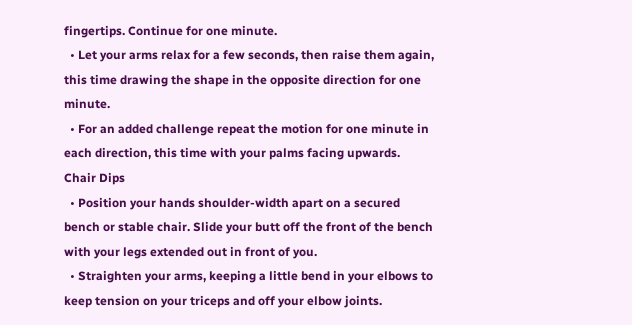fingertips. Continue for one minute.
  • Let your arms relax for a few seconds, then raise them again, this time drawing the shape in the opposite direction for one minute.
  • For an added challenge repeat the motion for one minute in each direction, this time with your palms facing upwards.
Chair Dips
  • Position your hands shoulder-width apart on a secured bench or stable chair. Slide your butt off the front of the bench with your legs extended out in front of you.
  • Straighten your arms, keeping a little bend in your elbows to keep tension on your triceps and off your elbow joints.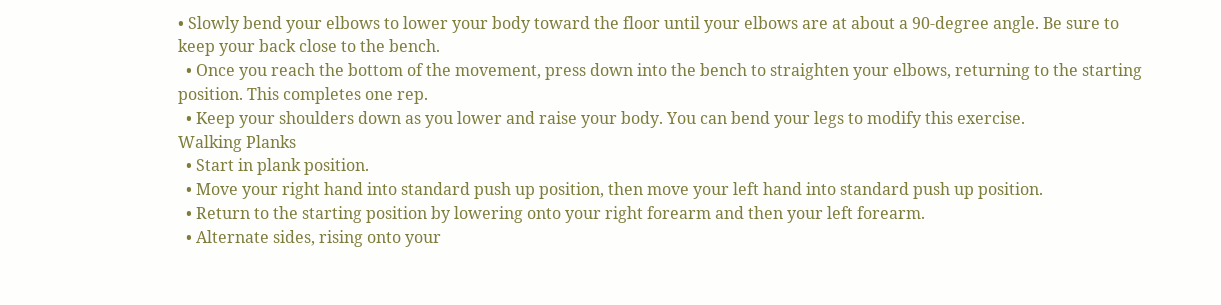• Slowly bend your elbows to lower your body toward the floor until your elbows are at about a 90-degree angle. Be sure to keep your back close to the bench.
  • Once you reach the bottom of the movement, press down into the bench to straighten your elbows, returning to the starting position. This completes one rep.
  • Keep your shoulders down as you lower and raise your body. You can bend your legs to modify this exercise.
Walking Planks
  • Start in plank position.
  • Move your right hand into standard push up position, then move your left hand into standard push up position.
  • Return to the starting position by lowering onto your right forearm and then your left forearm.
  • Alternate sides, rising onto your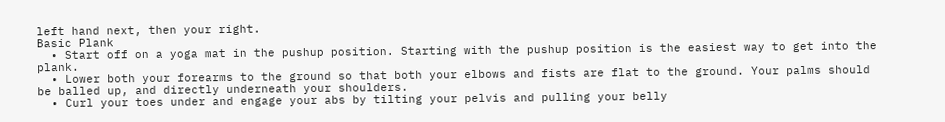left hand next, then your right.
Basic Plank
  • Start off on a yoga mat in the pushup position. Starting with the pushup position is the easiest way to get into the plank.
  • Lower both your forearms to the ground so that both your elbows and fists are flat to the ground. Your palms should be balled up, and directly underneath your shoulders.
  • Curl your toes under and engage your abs by tilting your pelvis and pulling your belly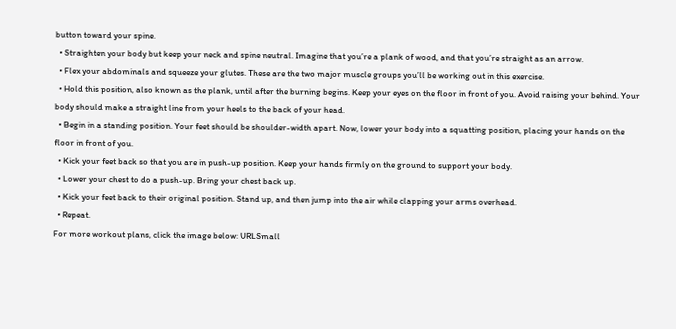button toward your spine.
  • Straighten your body but keep your neck and spine neutral. Imagine that you’re a plank of wood, and that you’re straight as an arrow.
  • Flex your abdominals and squeeze your glutes. These are the two major muscle groups you’ll be working out in this exercise.
  • Hold this position, also known as the plank, until after the burning begins. Keep your eyes on the floor in front of you. Avoid raising your behind. Your body should make a straight line from your heels to the back of your head.
  • Begin in a standing position. Your feet should be shoulder-width apart. Now, lower your body into a squatting position, placing your hands on the floor in front of you.
  • Kick your feet back so that you are in push-up position. Keep your hands firmly on the ground to support your body.
  • Lower your chest to do a push-up. Bring your chest back up.
  • Kick your feet back to their original position. Stand up, and then jump into the air while clapping your arms overhead.
  • Repeat.
For more workout plans, click the image below: URLSmall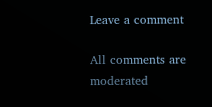Leave a comment

All comments are moderated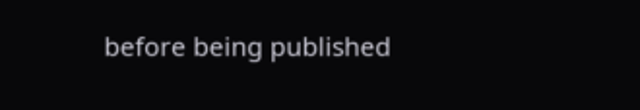before being published